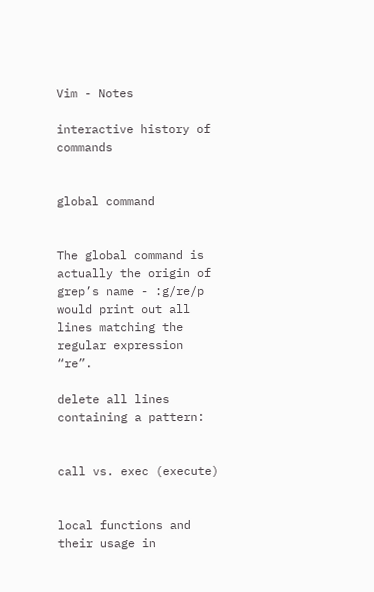Vim - Notes

interactive history of commands


global command


The global command is actually the origin of grep’s name - :g/re/p would print out all lines matching the regular expression “re”.

delete all lines containing a pattern:


call vs. exec (execute)


local functions and their usage in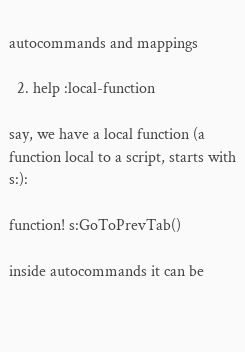autocommands and mappings

  2. help :local-function

say, we have a local function (a function local to a script, starts with s:):

function! s:GoToPrevTab()

inside autocommands it can be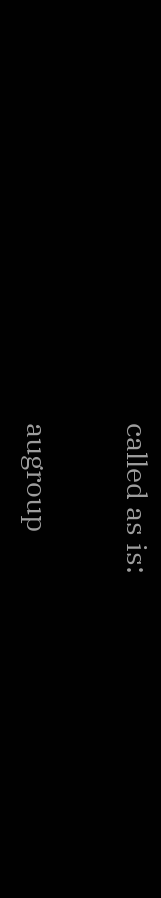called as is:

augroup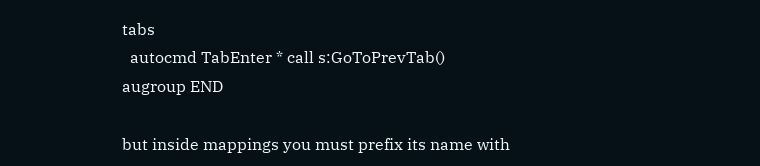tabs
  autocmd TabEnter * call s:GoToPrevTab()
augroup END

but inside mappings you must prefix its name with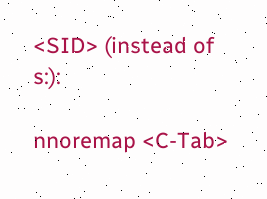<SID> (instead of s:):

nnoremap <C-Tab>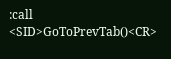:call <SID>GoToPrevTab()<CR>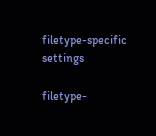filetype-specific settings

filetype-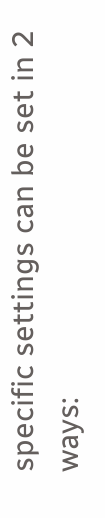specific settings can be set in 2 ways: